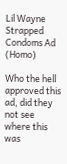Lil Wayne Strapped Condoms Ad (Homo)

Who the hell approved this ad, did they not see where this was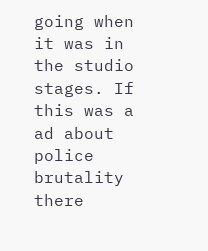going when it was in the studio stages. If this was a ad about police brutality there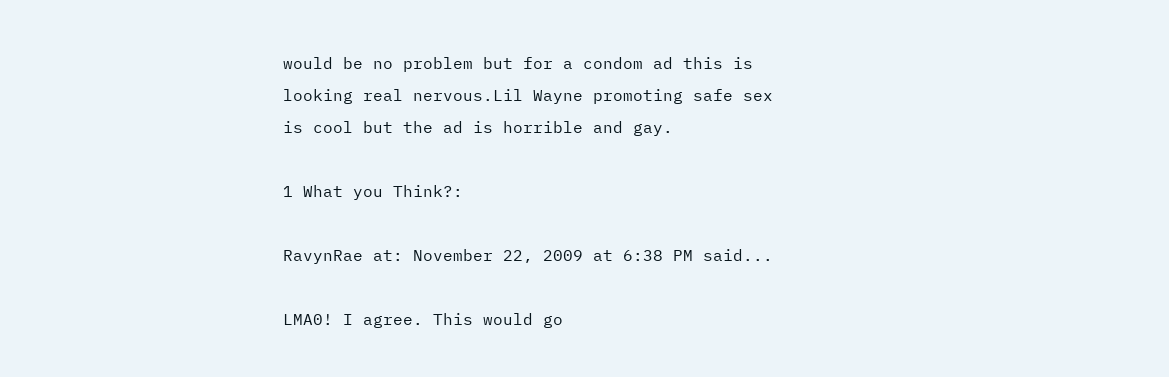would be no problem but for a condom ad this is looking real nervous.Lil Wayne promoting safe sex is cool but the ad is horrible and gay.

1 What you Think?:

RavynRae at: November 22, 2009 at 6:38 PM said...

LMA0! I agree. This would go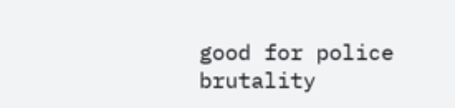good for police brutality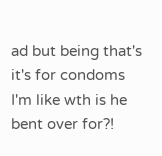ad but being that's it's for condoms I'm like wth is he bent over for?!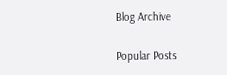Blog Archive

Popular Posts